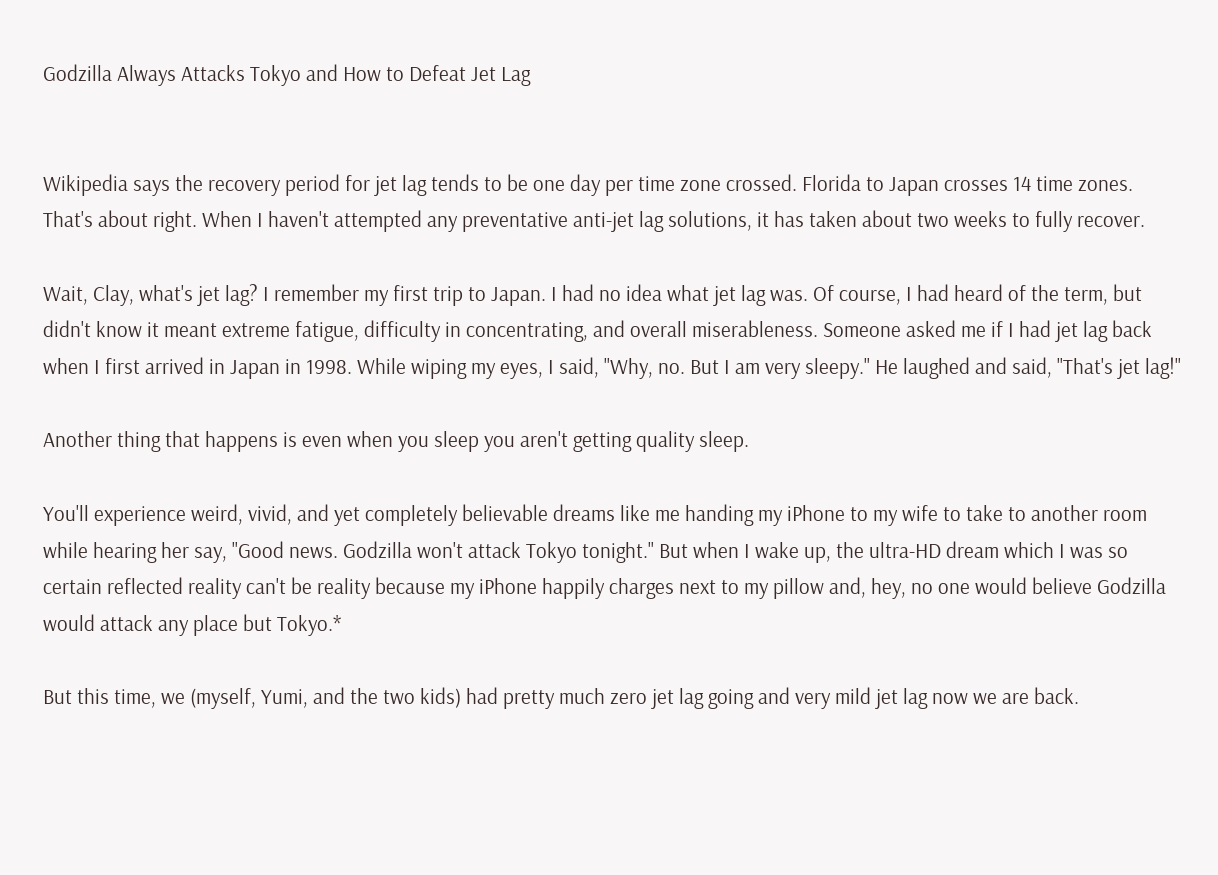Godzilla Always Attacks Tokyo and How to Defeat Jet Lag


Wikipedia says the recovery period for jet lag tends to be one day per time zone crossed. Florida to Japan crosses 14 time zones. That's about right. When I haven't attempted any preventative anti-jet lag solutions, it has taken about two weeks to fully recover.

Wait, Clay, what's jet lag? I remember my first trip to Japan. I had no idea what jet lag was. Of course, I had heard of the term, but didn't know it meant extreme fatigue, difficulty in concentrating, and overall miserableness. Someone asked me if I had jet lag back when I first arrived in Japan in 1998. While wiping my eyes, I said, "Why, no. But I am very sleepy." He laughed and said, "That's jet lag!"

Another thing that happens is even when you sleep you aren't getting quality sleep.

You'll experience weird, vivid, and yet completely believable dreams like me handing my iPhone to my wife to take to another room while hearing her say, "Good news. Godzilla won't attack Tokyo tonight." But when I wake up, the ultra-HD dream which I was so certain reflected reality can't be reality because my iPhone happily charges next to my pillow and, hey, no one would believe Godzilla would attack any place but Tokyo.*

But this time, we (myself, Yumi, and the two kids) had pretty much zero jet lag going and very mild jet lag now we are back.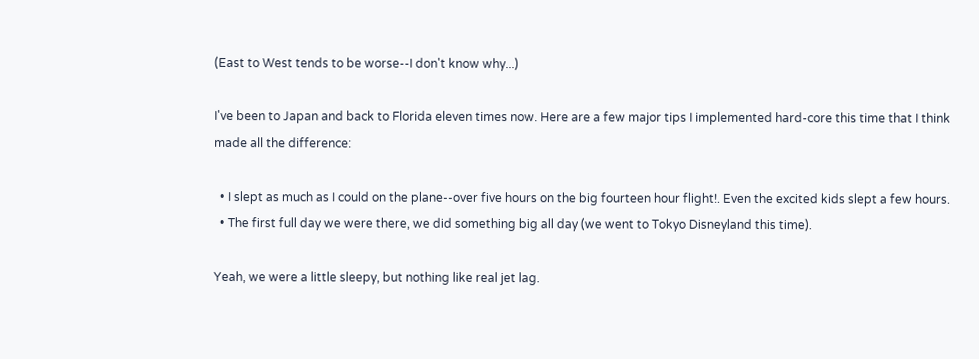(East to West tends to be worse--I don't know why...)

I've been to Japan and back to Florida eleven times now. Here are a few major tips I implemented hard-core this time that I think made all the difference:

  • I slept as much as I could on the plane--over five hours on the big fourteen hour flight!. Even the excited kids slept a few hours.
  • The first full day we were there, we did something big all day (we went to Tokyo Disneyland this time).

Yeah, we were a little sleepy, but nothing like real jet lag.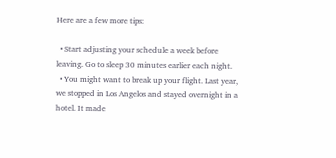Here are a few more tips:

  • Start adjusting your schedule a week before leaving. Go to sleep 30 minutes earlier each night.
  • You might want to break up your flight. Last year, we stopped in Los Angelos and stayed overnight in a hotel. It made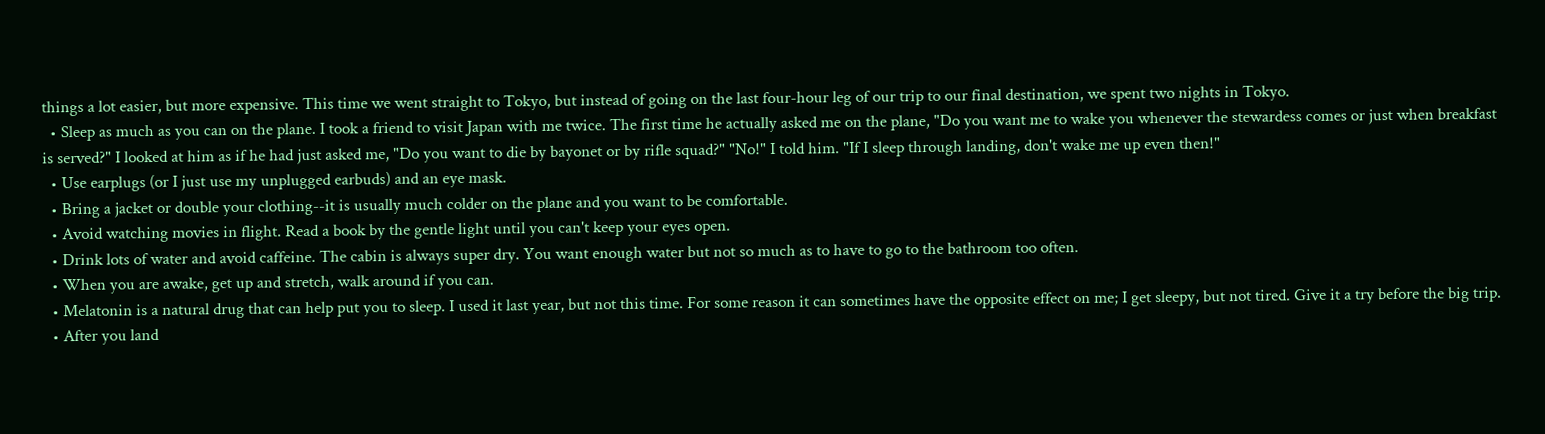things a lot easier, but more expensive. This time we went straight to Tokyo, but instead of going on the last four-hour leg of our trip to our final destination, we spent two nights in Tokyo.
  • Sleep as much as you can on the plane. I took a friend to visit Japan with me twice. The first time he actually asked me on the plane, "Do you want me to wake you whenever the stewardess comes or just when breakfast is served?" I looked at him as if he had just asked me, "Do you want to die by bayonet or by rifle squad?" "No!" I told him. "If I sleep through landing, don't wake me up even then!"
  • Use earplugs (or I just use my unplugged earbuds) and an eye mask.
  • Bring a jacket or double your clothing--it is usually much colder on the plane and you want to be comfortable.
  • Avoid watching movies in flight. Read a book by the gentle light until you can't keep your eyes open.
  • Drink lots of water and avoid caffeine. The cabin is always super dry. You want enough water but not so much as to have to go to the bathroom too often.
  • When you are awake, get up and stretch, walk around if you can.
  • Melatonin is a natural drug that can help put you to sleep. I used it last year, but not this time. For some reason it can sometimes have the opposite effect on me; I get sleepy, but not tired. Give it a try before the big trip.
  • After you land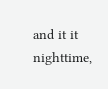and it it nighttime,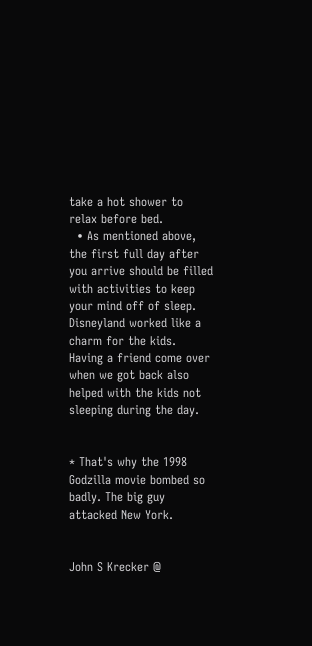take a hot shower to relax before bed.
  • As mentioned above, the first full day after you arrive should be filled with activities to keep your mind off of sleep. Disneyland worked like a charm for the kids. Having a friend come over when we got back also helped with the kids not sleeping during the day.


* That's why the 1998 Godzilla movie bombed so badly. The big guy attacked New York.


John S Krecker @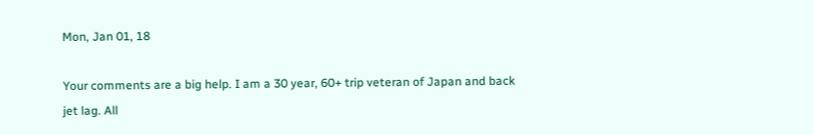Mon, Jan 01, 18

Your comments are a big help. I am a 30 year, 60+ trip veteran of Japan and back jet lag. All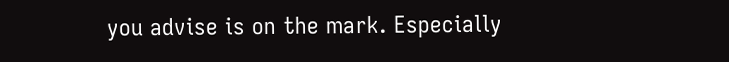you advise is on the mark. Especially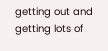getting out and getting lots of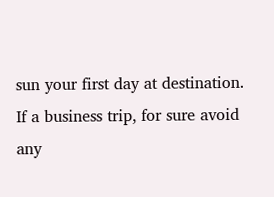sun your first day at destination. If a business trip, for sure avoid any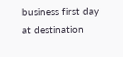business first day at destination